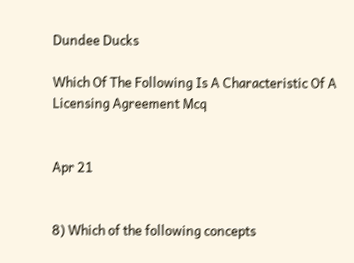Dundee Ducks

Which Of The Following Is A Characteristic Of A Licensing Agreement Mcq


Apr 21


8) Which of the following concepts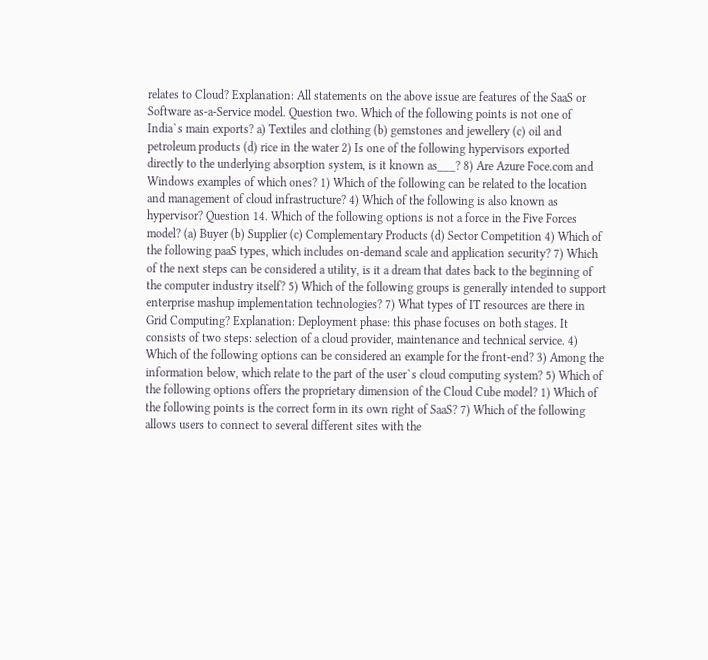relates to Cloud? Explanation: All statements on the above issue are features of the SaaS or Software as-a-Service model. Question two. Which of the following points is not one of India`s main exports? a) Textiles and clothing (b) gemstones and jewellery (c) oil and petroleum products (d) rice in the water 2) Is one of the following hypervisors exported directly to the underlying absorption system, is it known as___? 8) Are Azure Foce.com and Windows examples of which ones? 1) Which of the following can be related to the location and management of cloud infrastructure? 4) Which of the following is also known as hypervisor? Question 14. Which of the following options is not a force in the Five Forces model? (a) Buyer (b) Supplier (c) Complementary Products (d) Sector Competition 4) Which of the following paaS types, which includes on-demand scale and application security? 7) Which of the next steps can be considered a utility, is it a dream that dates back to the beginning of the computer industry itself? 5) Which of the following groups is generally intended to support enterprise mashup implementation technologies? 7) What types of IT resources are there in Grid Computing? Explanation: Deployment phase: this phase focuses on both stages. It consists of two steps: selection of a cloud provider, maintenance and technical service. 4) Which of the following options can be considered an example for the front-end? 3) Among the information below, which relate to the part of the user`s cloud computing system? 5) Which of the following options offers the proprietary dimension of the Cloud Cube model? 1) Which of the following points is the correct form in its own right of SaaS? 7) Which of the following allows users to connect to several different sites with the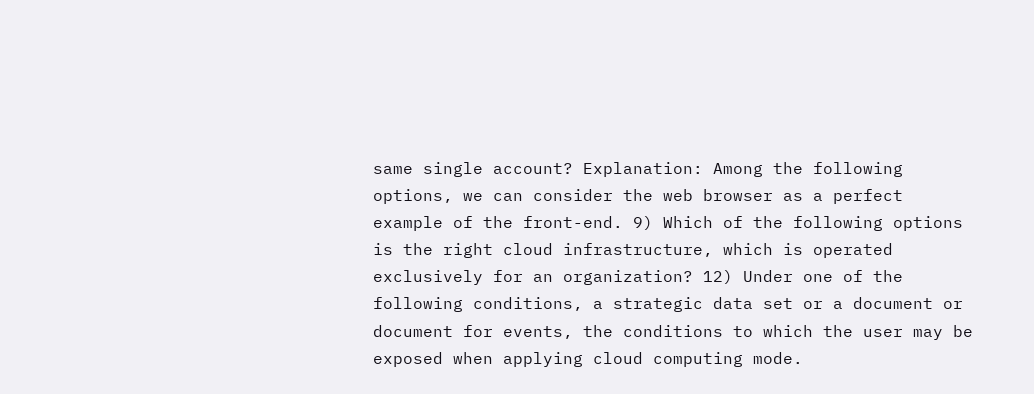same single account? Explanation: Among the following options, we can consider the web browser as a perfect example of the front-end. 9) Which of the following options is the right cloud infrastructure, which is operated exclusively for an organization? 12) Under one of the following conditions, a strategic data set or a document or document for events, the conditions to which the user may be exposed when applying cloud computing mode.